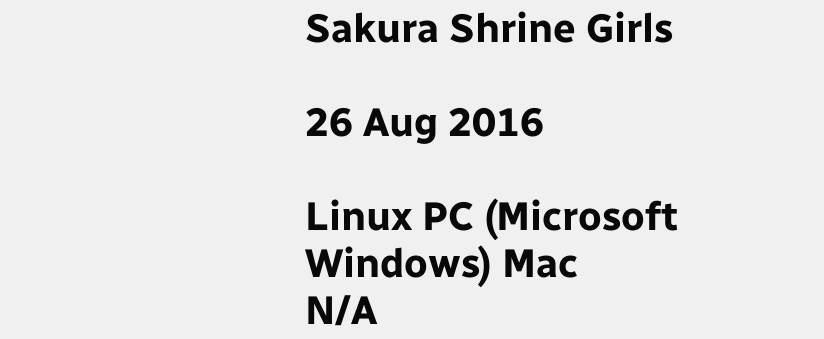Sakura Shrine Girls

26 Aug 2016

Linux PC (Microsoft Windows) Mac
N/A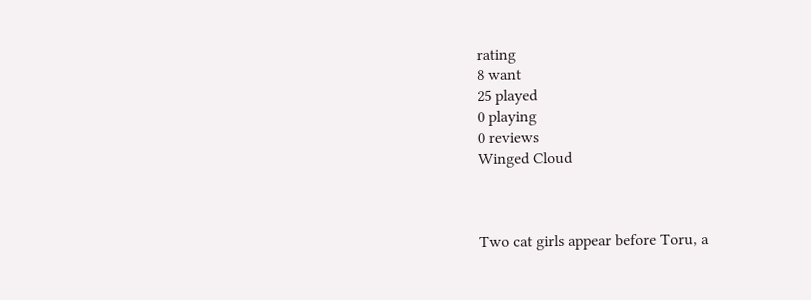rating
8 want
25 played
0 playing
0 reviews
Winged Cloud



Two cat girls appear before Toru, a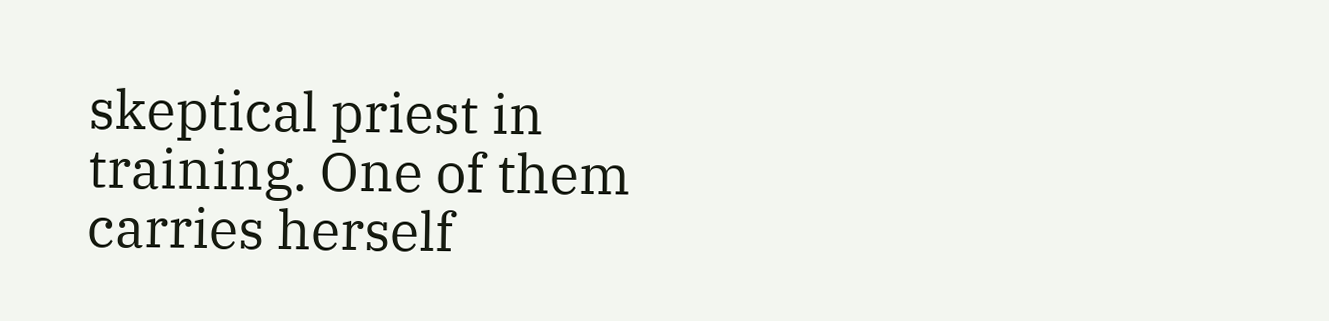skeptical priest in training. One of them carries herself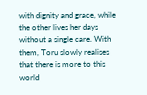with dignity and grace, while the other lives her days without a single care. With them, Toru slowly realises that there is more to this world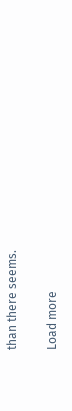than there seems.

Load more